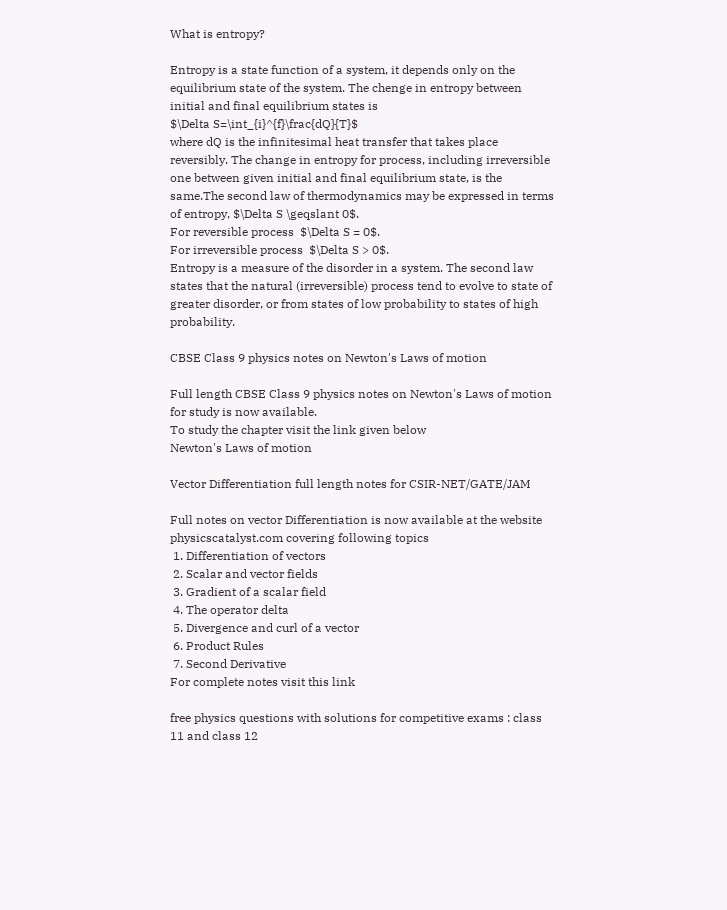What is entropy?

Entropy is a state function of a system, it depends only on the equilibrium state of the system. The chenge in entropy between initial and final equilibrium states is
$\Delta S=\int_{i}^{f}\frac{dQ}{T}$
where dQ is the infinitesimal heat transfer that takes place reversibly. The change in entropy for process, including irreversible one between given initial and final equilibrium state, is the same.The second law of thermodynamics may be expressed in terms of entropy, $\Delta S \geqslant 0$.
For reversible process  $\Delta S = 0$.
For irreversible process  $\Delta S > 0$.
Entropy is a measure of the disorder in a system. The second law states that the natural (irreversible) process tend to evolve to state of greater disorder, or from states of low probability to states of high probability.

CBSE Class 9 physics notes on Newton's Laws of motion

Full length CBSE Class 9 physics notes on Newton's Laws of motion for study is now available.
To study the chapter visit the link given below
Newton's Laws of motion

Vector Differentiation full length notes for CSIR-NET/GATE/JAM

Full notes on vector Differentiation is now available at the website physicscatalyst.com covering following topics
 1. Differentiation of vectors
 2. Scalar and vector fields
 3. Gradient of a scalar field
 4. The operator delta
 5. Divergence and curl of a vector
 6. Product Rules
 7. Second Derivative
For complete notes visit this link

free physics questions with solutions for competitive exams : class 11 and class 12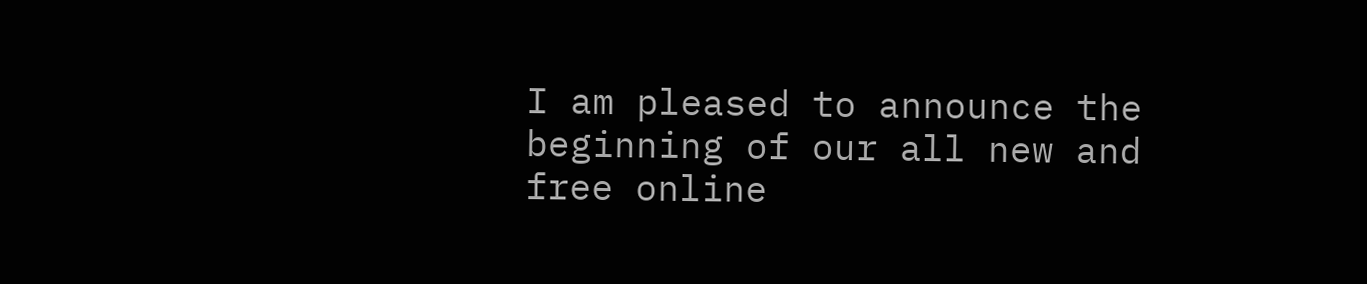I am pleased to announce the beginning of our all new and free online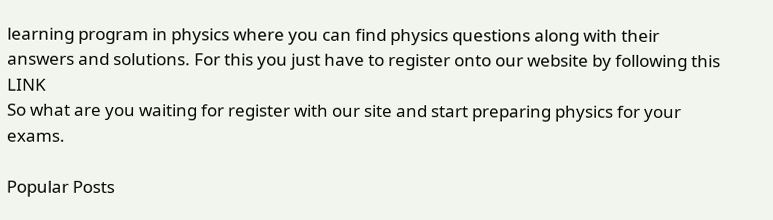learning program in physics where you can find physics questions along with their answers and solutions. For this you just have to register onto our website by following this LINK
So what are you waiting for register with our site and start preparing physics for your exams.

Popular Posts